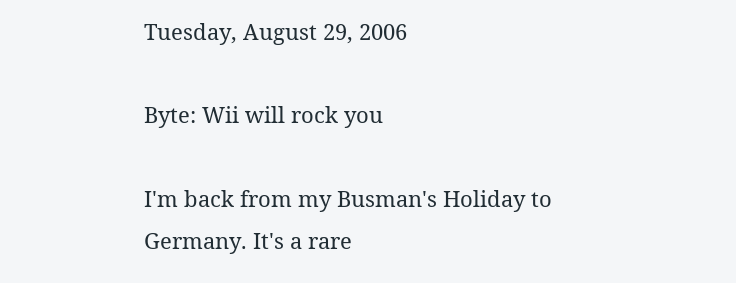Tuesday, August 29, 2006

Byte: Wii will rock you

I'm back from my Busman's Holiday to Germany. It's a rare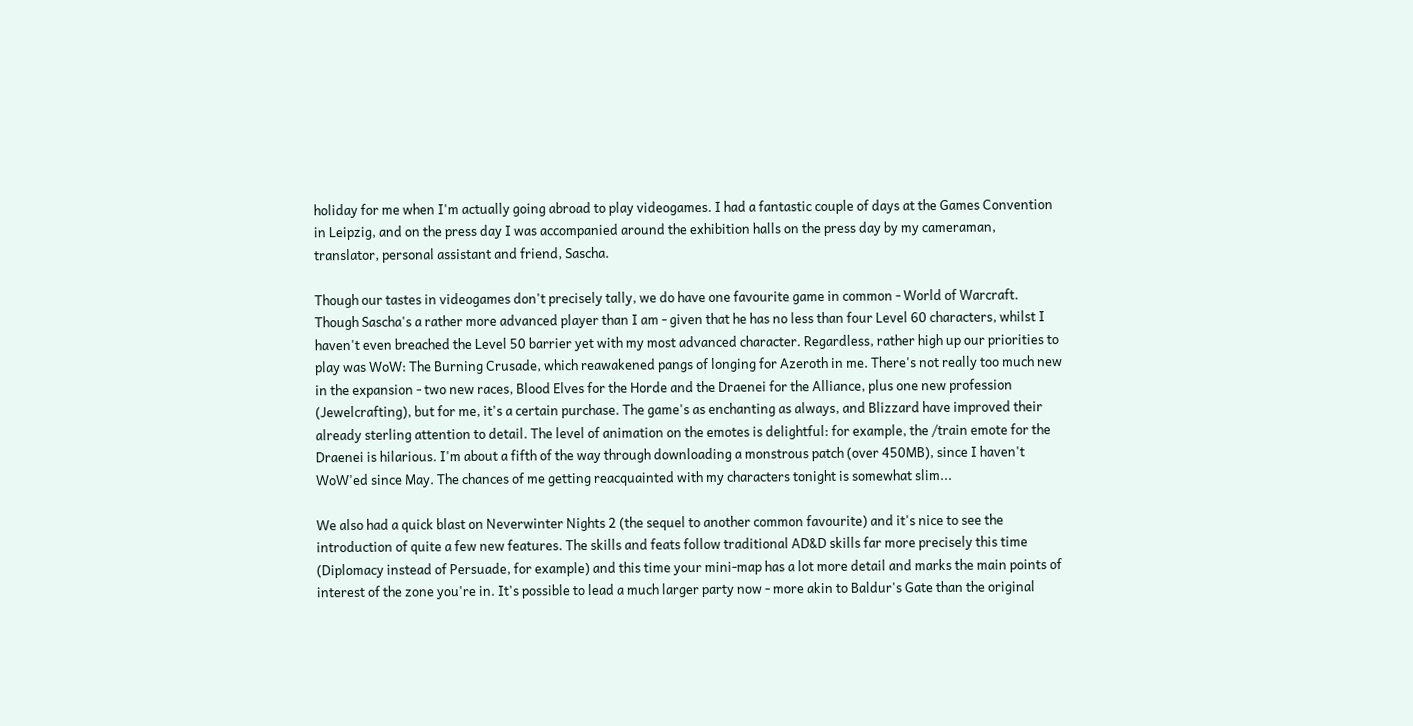holiday for me when I'm actually going abroad to play videogames. I had a fantastic couple of days at the Games Convention in Leipzig, and on the press day I was accompanied around the exhibition halls on the press day by my cameraman, translator, personal assistant and friend, Sascha.

Though our tastes in videogames don't precisely tally, we do have one favourite game in common - World of Warcraft. Though Sascha's a rather more advanced player than I am - given that he has no less than four Level 60 characters, whilst I haven't even breached the Level 50 barrier yet with my most advanced character. Regardless, rather high up our priorities to play was WoW: The Burning Crusade, which reawakened pangs of longing for Azeroth in me. There's not really too much new in the expansion - two new races, Blood Elves for the Horde and the Draenei for the Alliance, plus one new profession (Jewelcrafting), but for me, it's a certain purchase. The game's as enchanting as always, and Blizzard have improved their already sterling attention to detail. The level of animation on the emotes is delightful: for example, the /train emote for the Draenei is hilarious. I'm about a fifth of the way through downloading a monstrous patch (over 450MB), since I haven't WoW'ed since May. The chances of me getting reacquainted with my characters tonight is somewhat slim...

We also had a quick blast on Neverwinter Nights 2 (the sequel to another common favourite) and it's nice to see the introduction of quite a few new features. The skills and feats follow traditional AD&D skills far more precisely this time (Diplomacy instead of Persuade, for example) and this time your mini-map has a lot more detail and marks the main points of interest of the zone you're in. It's possible to lead a much larger party now - more akin to Baldur's Gate than the original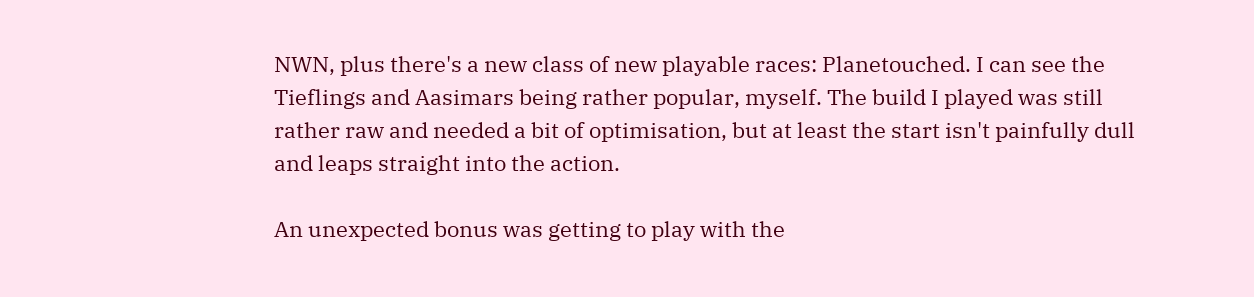NWN, plus there's a new class of new playable races: Planetouched. I can see the Tieflings and Aasimars being rather popular, myself. The build I played was still rather raw and needed a bit of optimisation, but at least the start isn't painfully dull and leaps straight into the action.

An unexpected bonus was getting to play with the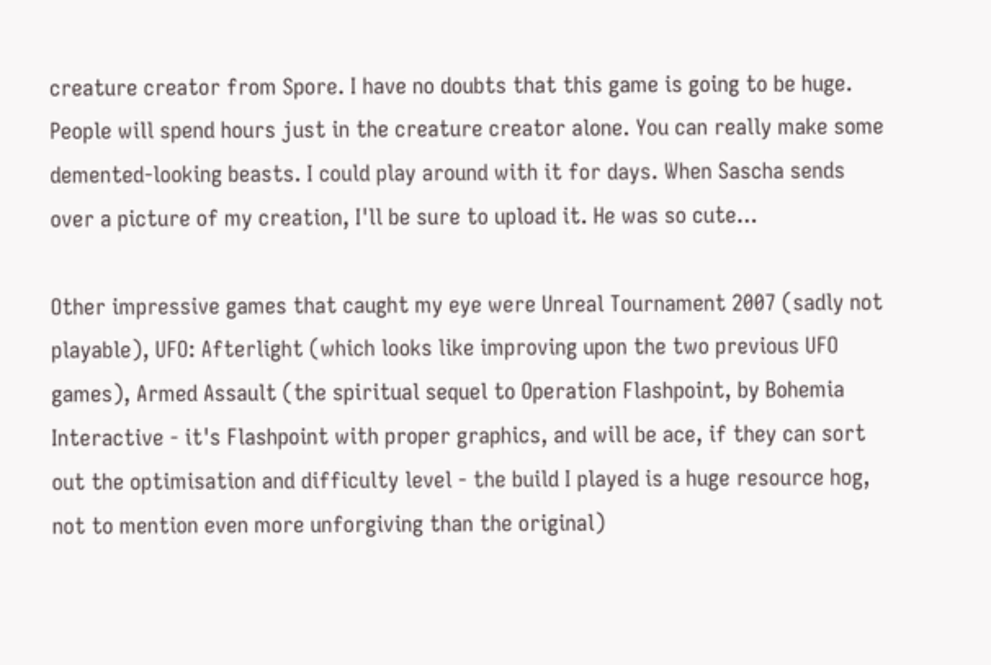creature creator from Spore. I have no doubts that this game is going to be huge. People will spend hours just in the creature creator alone. You can really make some demented-looking beasts. I could play around with it for days. When Sascha sends over a picture of my creation, I'll be sure to upload it. He was so cute...

Other impressive games that caught my eye were Unreal Tournament 2007 (sadly not playable), UFO: Afterlight (which looks like improving upon the two previous UFO games), Armed Assault (the spiritual sequel to Operation Flashpoint, by Bohemia Interactive - it's Flashpoint with proper graphics, and will be ace, if they can sort out the optimisation and difficulty level - the build I played is a huge resource hog, not to mention even more unforgiving than the original)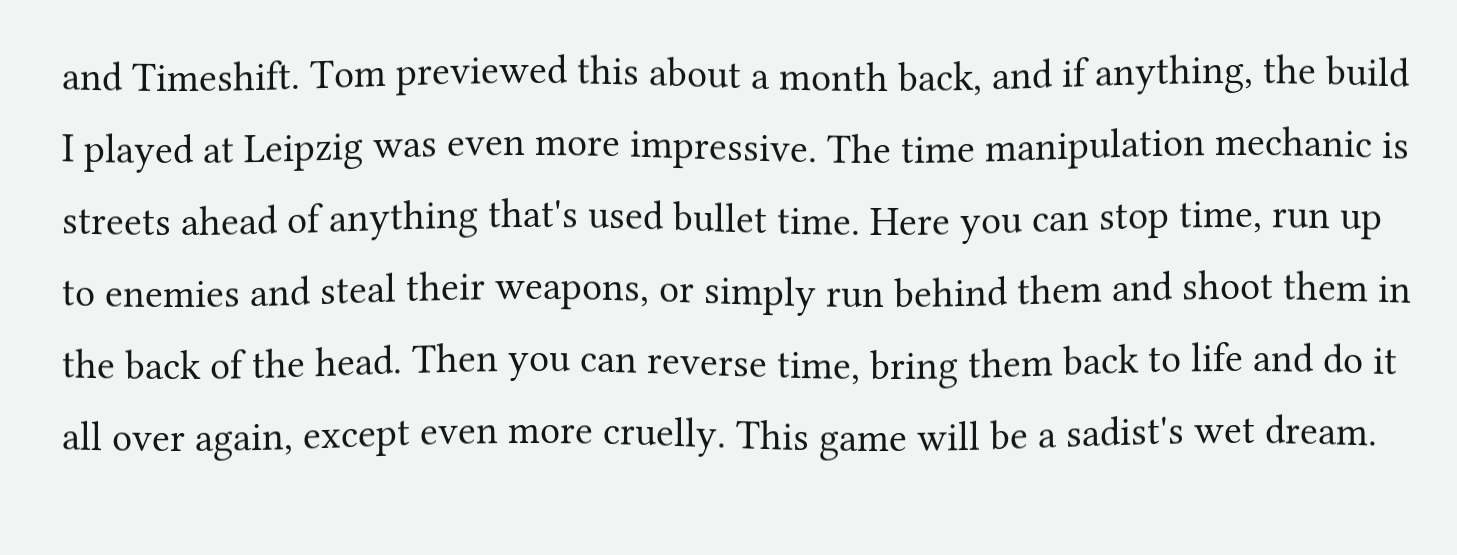and Timeshift. Tom previewed this about a month back, and if anything, the build I played at Leipzig was even more impressive. The time manipulation mechanic is streets ahead of anything that's used bullet time. Here you can stop time, run up to enemies and steal their weapons, or simply run behind them and shoot them in the back of the head. Then you can reverse time, bring them back to life and do it all over again, except even more cruelly. This game will be a sadist's wet dream.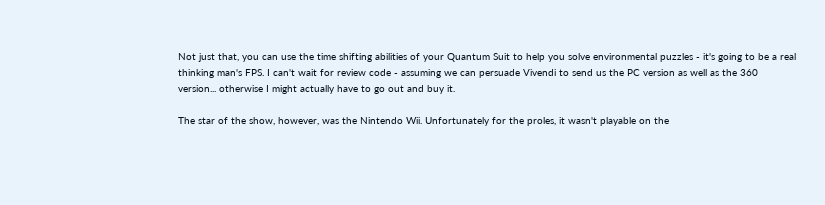Not just that, you can use the time shifting abilities of your Quantum Suit to help you solve environmental puzzles - it's going to be a real thinking man's FPS. I can't wait for review code - assuming we can persuade Vivendi to send us the PC version as well as the 360 version... otherwise I might actually have to go out and buy it.

The star of the show, however, was the Nintendo Wii. Unfortunately for the proles, it wasn't playable on the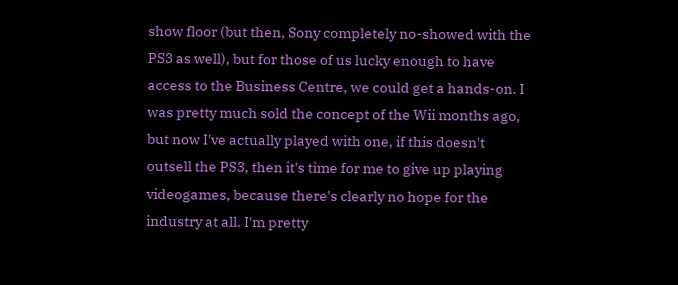show floor (but then, Sony completely no-showed with the PS3 as well), but for those of us lucky enough to have access to the Business Centre, we could get a hands-on. I was pretty much sold the concept of the Wii months ago, but now I've actually played with one, if this doesn't outsell the PS3, then it's time for me to give up playing videogames, because there's clearly no hope for the industry at all. I'm pretty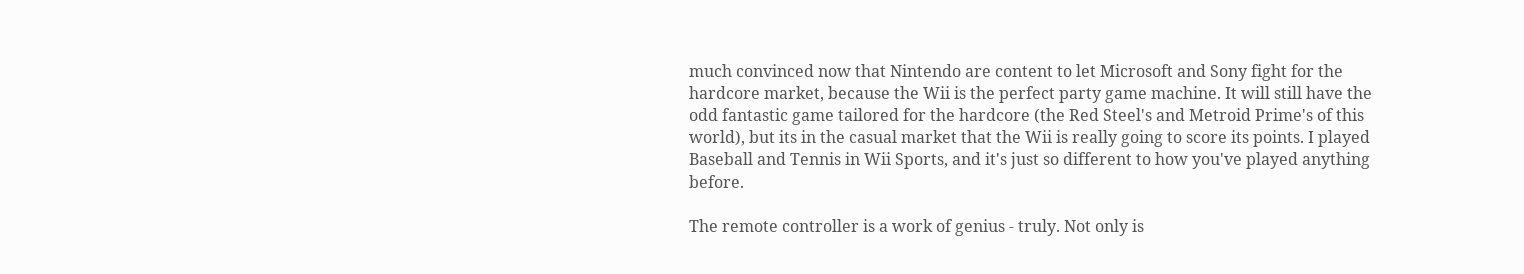much convinced now that Nintendo are content to let Microsoft and Sony fight for the hardcore market, because the Wii is the perfect party game machine. It will still have the odd fantastic game tailored for the hardcore (the Red Steel's and Metroid Prime's of this world), but its in the casual market that the Wii is really going to score its points. I played Baseball and Tennis in Wii Sports, and it's just so different to how you've played anything before.

The remote controller is a work of genius - truly. Not only is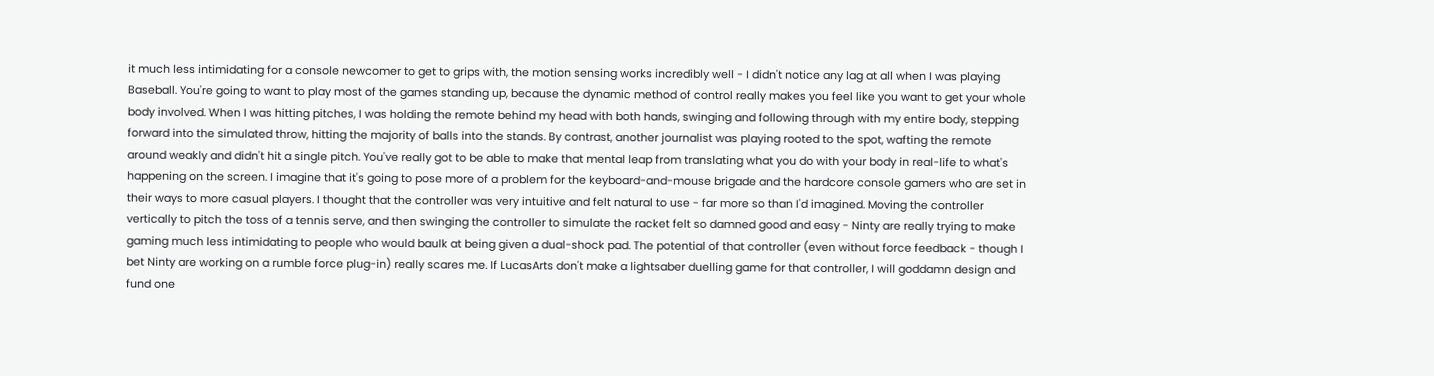it much less intimidating for a console newcomer to get to grips with, the motion sensing works incredibly well - I didn't notice any lag at all when I was playing Baseball. You're going to want to play most of the games standing up, because the dynamic method of control really makes you feel like you want to get your whole body involved. When I was hitting pitches, I was holding the remote behind my head with both hands, swinging and following through with my entire body, stepping forward into the simulated throw, hitting the majority of balls into the stands. By contrast, another journalist was playing rooted to the spot, wafting the remote around weakly and didn't hit a single pitch. You've really got to be able to make that mental leap from translating what you do with your body in real-life to what's happening on the screen. I imagine that it's going to pose more of a problem for the keyboard-and-mouse brigade and the hardcore console gamers who are set in their ways to more casual players. I thought that the controller was very intuitive and felt natural to use - far more so than I'd imagined. Moving the controller vertically to pitch the toss of a tennis serve, and then swinging the controller to simulate the racket felt so damned good and easy - Ninty are really trying to make gaming much less intimidating to people who would baulk at being given a dual-shock pad. The potential of that controller (even without force feedback - though I bet Ninty are working on a rumble force plug-in) really scares me. If LucasArts don't make a lightsaber duelling game for that controller, I will goddamn design and fund one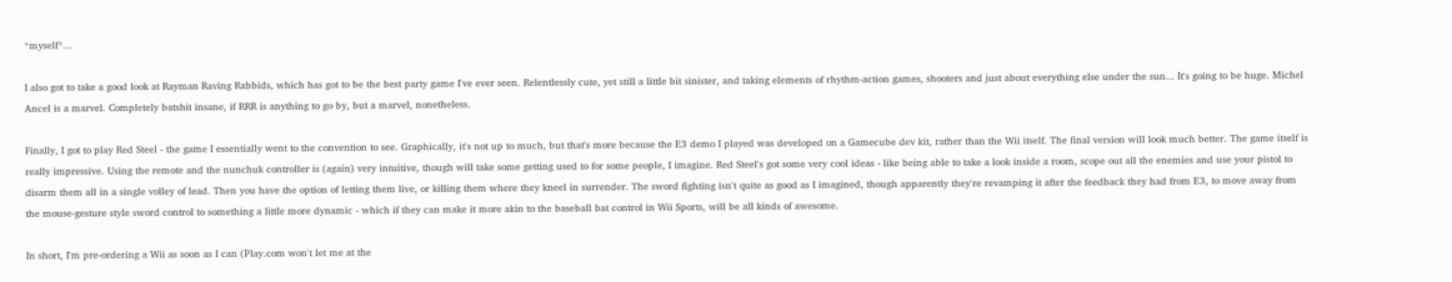*myself*...

I also got to take a good look at Rayman Raving Rabbids, which has got to be the best party game I've ever seen. Relentlessly cute, yet still a little bit sinister, and taking elements of rhythm-action games, shooters and just about everything else under the sun... It's going to be huge. Michel Ancel is a marvel. Completely batshit insane, if RRR is anything to go by, but a marvel, nonetheless.

Finally, I got to play Red Steel - the game I essentially went to the convention to see. Graphically, it's not up to much, but that's more because the E3 demo I played was developed on a Gamecube dev kit, rather than the Wii itself. The final version will look much better. The game itself is really impressive. Using the remote and the nunchuk controller is (again) very intuitive, though will take some getting used to for some people, I imagine. Red Steel's got some very cool ideas - like being able to take a look inside a room, scope out all the enemies and use your pistol to disarm them all in a single volley of lead. Then you have the option of letting them live, or killing them where they kneel in surrender. The sword fighting isn't quite as good as I imagined, though apparently they're revamping it after the feedback they had from E3, to move away from the mouse-gesture style sword control to something a little more dynamic - which if they can make it more akin to the baseball bat control in Wii Sports, will be all kinds of awesome.

In short, I'm pre-ordering a Wii as soon as I can (Play.com won't let me at the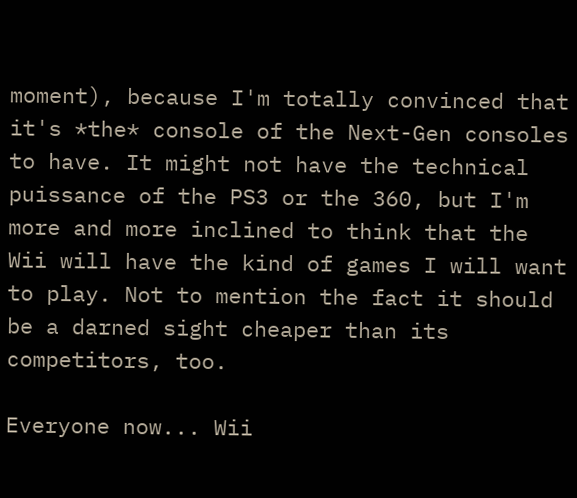moment), because I'm totally convinced that it's *the* console of the Next-Gen consoles to have. It might not have the technical puissance of the PS3 or the 360, but I'm more and more inclined to think that the Wii will have the kind of games I will want to play. Not to mention the fact it should be a darned sight cheaper than its competitors, too.

Everyone now... Wii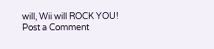will, Wii will ROCK YOU!
Post a Comment